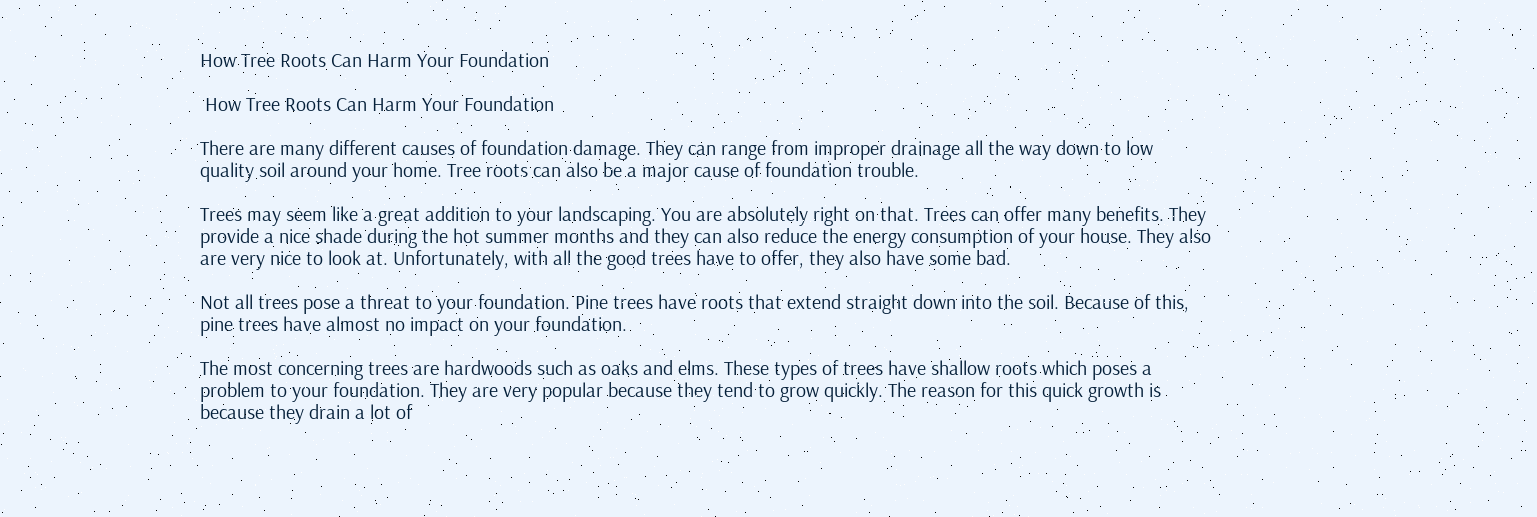How Tree Roots Can Harm Your Foundation

 How Tree Roots Can Harm Your Foundation

There are many different causes of foundation damage. They can range from improper drainage all the way down to low quality soil around your home. Tree roots can also be a major cause of foundation trouble.

Trees may seem like a great addition to your landscaping. You are absolutely right on that. Trees can offer many benefits. They provide a nice shade during the hot summer months and they can also reduce the energy consumption of your house. They also are very nice to look at. Unfortunately, with all the good trees have to offer, they also have some bad.

Not all trees pose a threat to your foundation. Pine trees have roots that extend straight down into the soil. Because of this, pine trees have almost no impact on your foundation.

The most concerning trees are hardwoods such as oaks and elms. These types of trees have shallow roots which poses a problem to your foundation. They are very popular because they tend to grow quickly. The reason for this quick growth is because they drain a lot of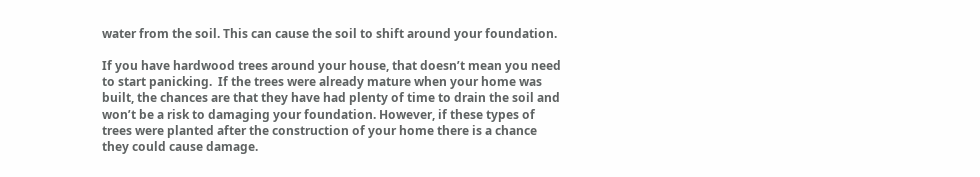water from the soil. This can cause the soil to shift around your foundation.

If you have hardwood trees around your house, that doesn’t mean you need to start panicking.  If the trees were already mature when your home was built, the chances are that they have had plenty of time to drain the soil and won’t be a risk to damaging your foundation. However, if these types of trees were planted after the construction of your home there is a chance they could cause damage.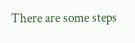There are some steps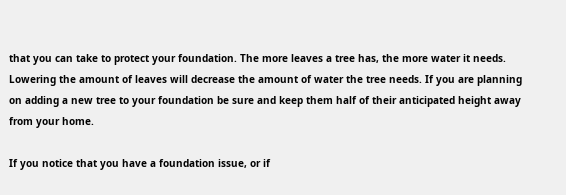that you can take to protect your foundation. The more leaves a tree has, the more water it needs. Lowering the amount of leaves will decrease the amount of water the tree needs. If you are planning on adding a new tree to your foundation be sure and keep them half of their anticipated height away from your home.

If you notice that you have a foundation issue, or if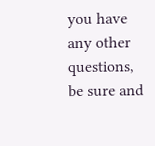you have any other questions, be sure and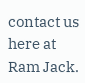contact us here at Ram Jack.